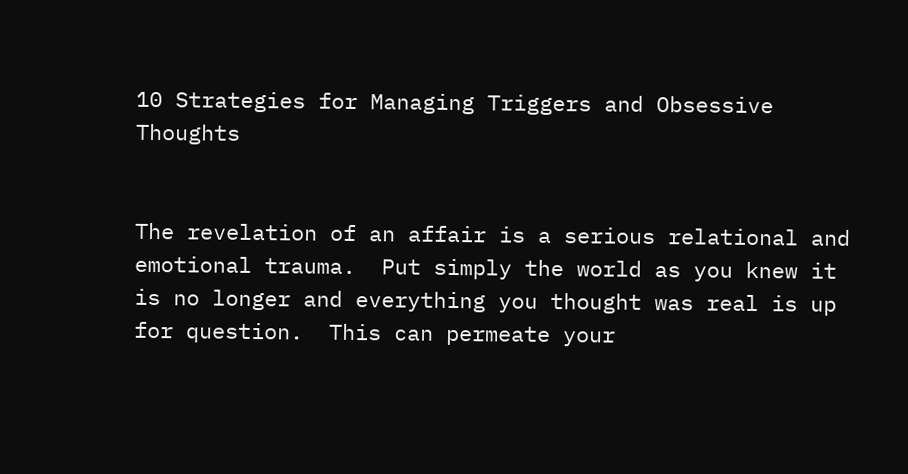10 Strategies for Managing Triggers and Obsessive Thoughts


The revelation of an affair is a serious relational and emotional trauma.  Put simply the world as you knew it is no longer and everything you thought was real is up for question.  This can permeate your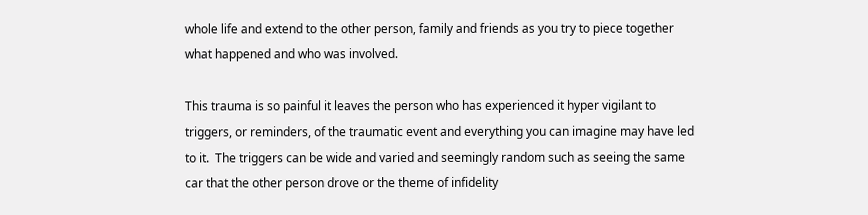whole life and extend to the other person, family and friends as you try to piece together what happened and who was involved.

This trauma is so painful it leaves the person who has experienced it hyper vigilant to triggers, or reminders, of the traumatic event and everything you can imagine may have led to it.  The triggers can be wide and varied and seemingly random such as seeing the same car that the other person drove or the theme of infidelity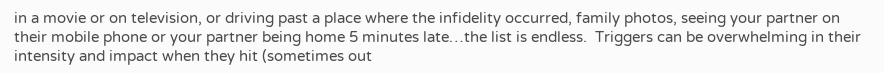in a movie or on television, or driving past a place where the infidelity occurred, family photos, seeing your partner on their mobile phone or your partner being home 5 minutes late…the list is endless.  Triggers can be overwhelming in their intensity and impact when they hit (sometimes out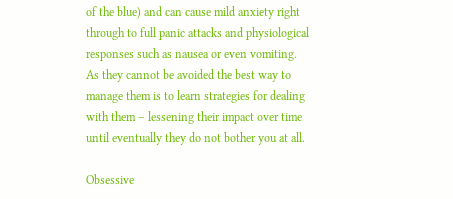of the blue) and can cause mild anxiety right through to full panic attacks and physiological responses such as nausea or even vomiting.  As they cannot be avoided the best way to manage them is to learn strategies for dealing with them – lessening their impact over time until eventually they do not bother you at all.

Obsessive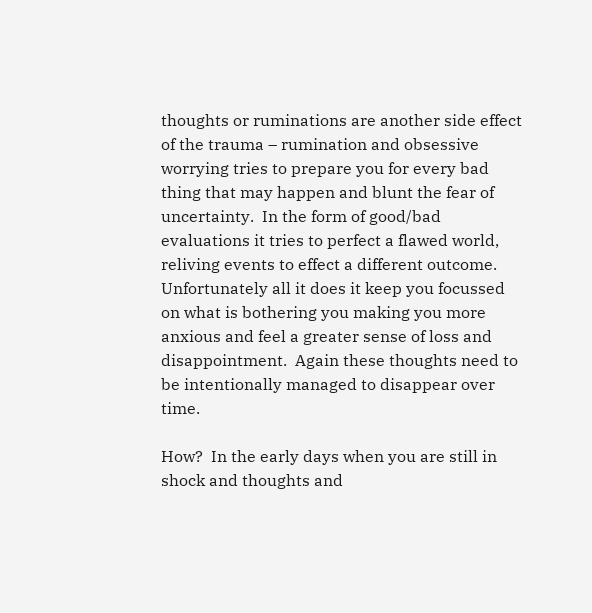thoughts or ruminations are another side effect of the trauma – rumination and obsessive worrying tries to prepare you for every bad thing that may happen and blunt the fear of uncertainty.  In the form of good/bad evaluations it tries to perfect a flawed world, reliving events to effect a different outcome.  Unfortunately all it does it keep you focussed on what is bothering you making you more anxious and feel a greater sense of loss and disappointment.  Again these thoughts need to be intentionally managed to disappear over time.

How?  In the early days when you are still in shock and thoughts and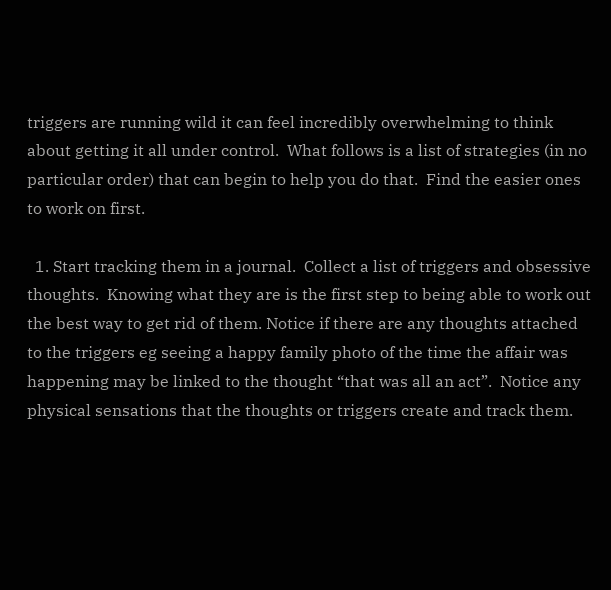triggers are running wild it can feel incredibly overwhelming to think about getting it all under control.  What follows is a list of strategies (in no particular order) that can begin to help you do that.  Find the easier ones to work on first.

  1. Start tracking them in a journal.  Collect a list of triggers and obsessive thoughts.  Knowing what they are is the first step to being able to work out the best way to get rid of them. Notice if there are any thoughts attached to the triggers eg seeing a happy family photo of the time the affair was happening may be linked to the thought “that was all an act”.  Notice any physical sensations that the thoughts or triggers create and track them.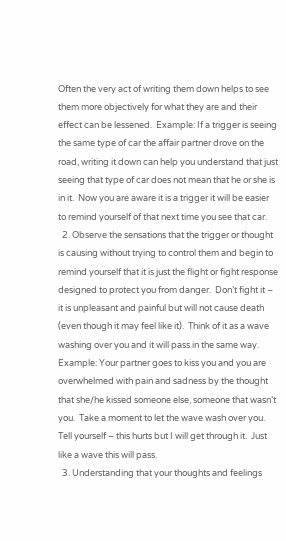Often the very act of writing them down helps to see them more objectively for what they are and their effect can be lessened.  Example: If a trigger is seeing the same type of car the affair partner drove on the road, writing it down can help you understand that just seeing that type of car does not mean that he or she is in it.  Now you are aware it is a trigger it will be easier to remind yourself of that next time you see that car.
  2. Observe the sensations that the trigger or thought is causing without trying to control them and begin to remind yourself that it is just the flight or fight response designed to protect you from danger.  Don’t fight it – it is unpleasant and painful but will not cause death (even though it may feel like it).  Think of it as a wave washing over you and it will pass in the same way. Example: Your partner goes to kiss you and you are overwhelmed with pain and sadness by the thought that she/he kissed someone else, someone that wasn’t you.  Take a moment to let the wave wash over you. Tell yourself – this hurts but I will get through it.  Just like a wave this will pass.
  3. Understanding that your thoughts and feelings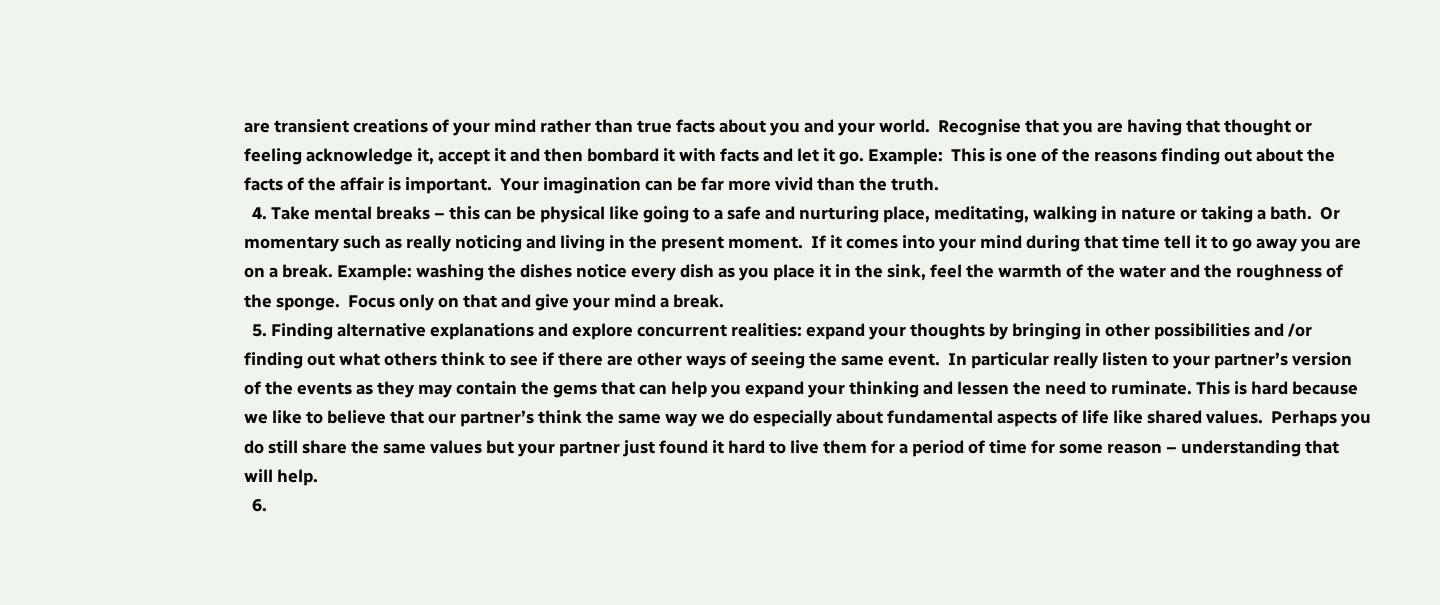are transient creations of your mind rather than true facts about you and your world.  Recognise that you are having that thought or feeling acknowledge it, accept it and then bombard it with facts and let it go. Example:  This is one of the reasons finding out about the facts of the affair is important.  Your imagination can be far more vivid than the truth.
  4. Take mental breaks – this can be physical like going to a safe and nurturing place, meditating, walking in nature or taking a bath.  Or momentary such as really noticing and living in the present moment.  If it comes into your mind during that time tell it to go away you are on a break. Example: washing the dishes notice every dish as you place it in the sink, feel the warmth of the water and the roughness of the sponge.  Focus only on that and give your mind a break.
  5. Finding alternative explanations and explore concurrent realities: expand your thoughts by bringing in other possibilities and /or  finding out what others think to see if there are other ways of seeing the same event.  In particular really listen to your partner’s version of the events as they may contain the gems that can help you expand your thinking and lessen the need to ruminate. This is hard because we like to believe that our partner’s think the same way we do especially about fundamental aspects of life like shared values.  Perhaps you do still share the same values but your partner just found it hard to live them for a period of time for some reason – understanding that will help.
  6.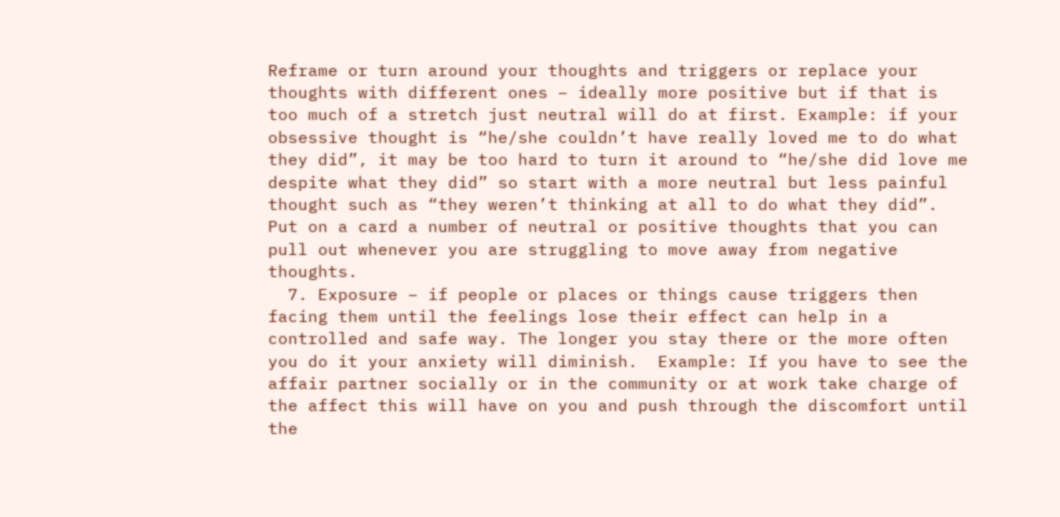Reframe or turn around your thoughts and triggers or replace your thoughts with different ones – ideally more positive but if that is too much of a stretch just neutral will do at first. Example: if your obsessive thought is “he/she couldn’t have really loved me to do what they did”, it may be too hard to turn it around to “he/she did love me despite what they did” so start with a more neutral but less painful thought such as “they weren’t thinking at all to do what they did”. Put on a card a number of neutral or positive thoughts that you can pull out whenever you are struggling to move away from negative thoughts.
  7. Exposure – if people or places or things cause triggers then facing them until the feelings lose their effect can help in a controlled and safe way. The longer you stay there or the more often you do it your anxiety will diminish.  Example: If you have to see the affair partner socially or in the community or at work take charge of the affect this will have on you and push through the discomfort until the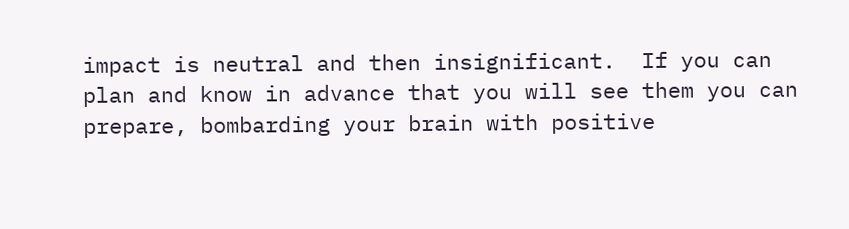impact is neutral and then insignificant.  If you can plan and know in advance that you will see them you can prepare, bombarding your brain with positive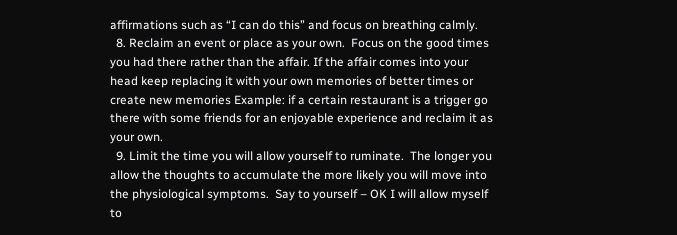affirmations such as “I can do this” and focus on breathing calmly.
  8. Reclaim an event or place as your own.  Focus on the good times you had there rather than the affair. If the affair comes into your head keep replacing it with your own memories of better times or create new memories Example: if a certain restaurant is a trigger go there with some friends for an enjoyable experience and reclaim it as your own.
  9. Limit the time you will allow yourself to ruminate.  The longer you allow the thoughts to accumulate the more likely you will move into the physiological symptoms.  Say to yourself – OK I will allow myself to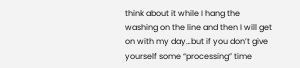think about it while I hang the washing on the line and then I will get on with my day…but if you don’t give yourself some “processing” time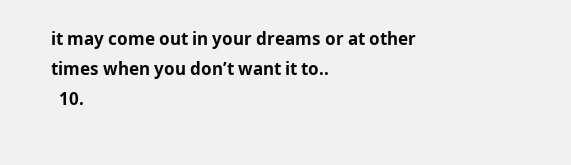it may come out in your dreams or at other times when you don’t want it to..
  10.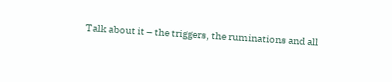Talk about it – the triggers, the ruminations and all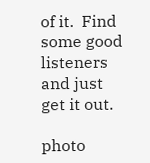of it.  Find some good listeners and just get it out.

photo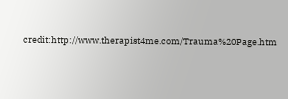credit:http://www.therapist4me.com/Trauma%20Page.htm